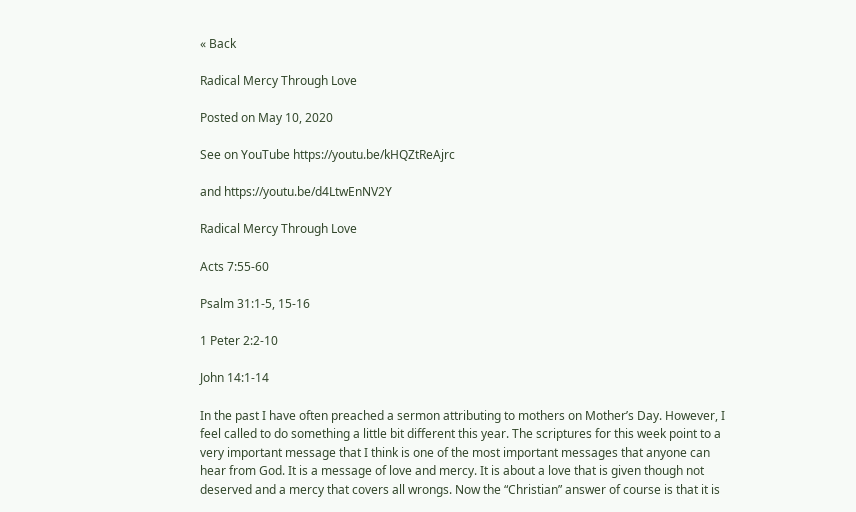« Back

Radical Mercy Through Love

Posted on May 10, 2020

See on YouTube https://youtu.be/kHQZtReAjrc

and https://youtu.be/d4LtwEnNV2Y

Radical Mercy Through Love

Acts 7:55-60

Psalm 31:1-5, 15-16

1 Peter 2:2-10

John 14:1-14

In the past I have often preached a sermon attributing to mothers on Mother’s Day. However, I feel called to do something a little bit different this year. The scriptures for this week point to a very important message that I think is one of the most important messages that anyone can hear from God. It is a message of love and mercy. It is about a love that is given though not deserved and a mercy that covers all wrongs. Now the “Christian” answer of course is that it is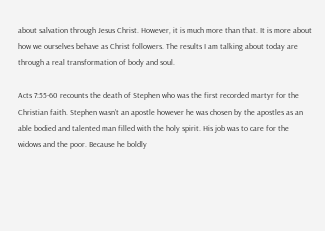about salvation through Jesus Christ. However, it is much more than that. It is more about how we ourselves behave as Christ followers. The results I am talking about today are through a real transformation of body and soul.

Acts 7:55-60 recounts the death of Stephen who was the first recorded martyr for the Christian faith. Stephen wasn’t an apostle however he was chosen by the apostles as an able bodied and talented man filled with the holy spirit. His job was to care for the widows and the poor. Because he boldly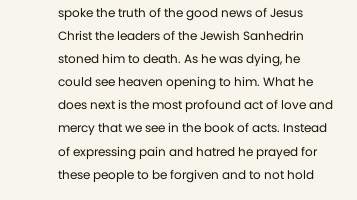spoke the truth of the good news of Jesus Christ the leaders of the Jewish Sanhedrin stoned him to death. As he was dying, he could see heaven opening to him. What he does next is the most profound act of love and mercy that we see in the book of acts. Instead of expressing pain and hatred he prayed for these people to be forgiven and to not hold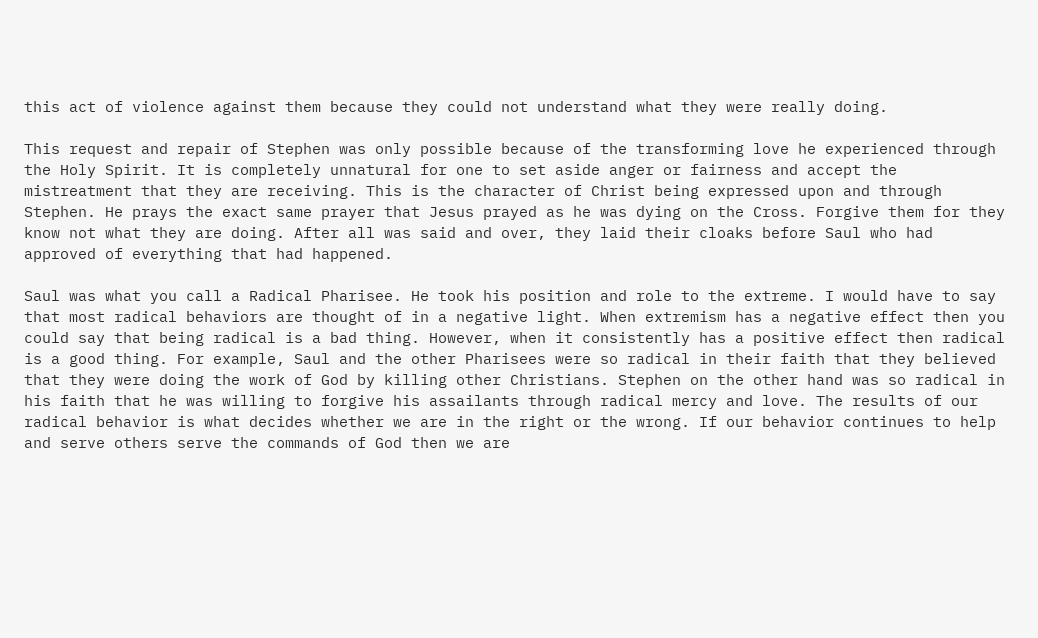this act of violence against them because they could not understand what they were really doing.

This request and repair of Stephen was only possible because of the transforming love he experienced through the Holy Spirit. It is completely unnatural for one to set aside anger or fairness and accept the mistreatment that they are receiving. This is the character of Christ being expressed upon and through Stephen. He prays the exact same prayer that Jesus prayed as he was dying on the Cross. Forgive them for they know not what they are doing. After all was said and over, they laid their cloaks before Saul who had approved of everything that had happened.

Saul was what you call a Radical Pharisee. He took his position and role to the extreme. I would have to say that most radical behaviors are thought of in a negative light. When extremism has a negative effect then you could say that being radical is a bad thing. However, when it consistently has a positive effect then radical is a good thing. For example, Saul and the other Pharisees were so radical in their faith that they believed that they were doing the work of God by killing other Christians. Stephen on the other hand was so radical in his faith that he was willing to forgive his assailants through radical mercy and love. The results of our radical behavior is what decides whether we are in the right or the wrong. If our behavior continues to help and serve others serve the commands of God then we are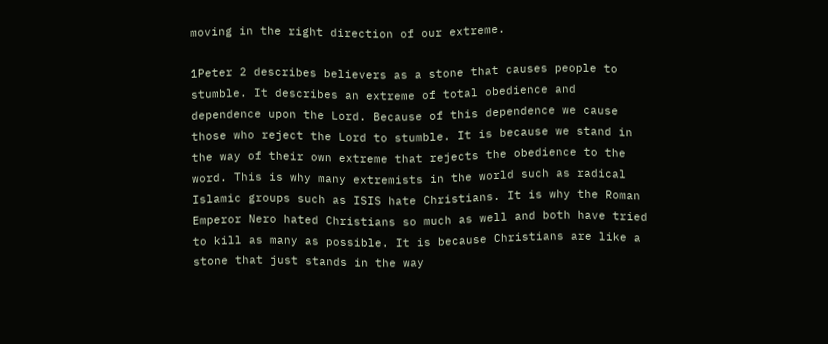moving in the right direction of our extreme.

1Peter 2 describes believers as a stone that causes people to stumble. It describes an extreme of total obedience and dependence upon the Lord. Because of this dependence we cause those who reject the Lord to stumble. It is because we stand in the way of their own extreme that rejects the obedience to the word. This is why many extremists in the world such as radical Islamic groups such as ISIS hate Christians. It is why the Roman Emperor Nero hated Christians so much as well and both have tried to kill as many as possible. It is because Christians are like a stone that just stands in the way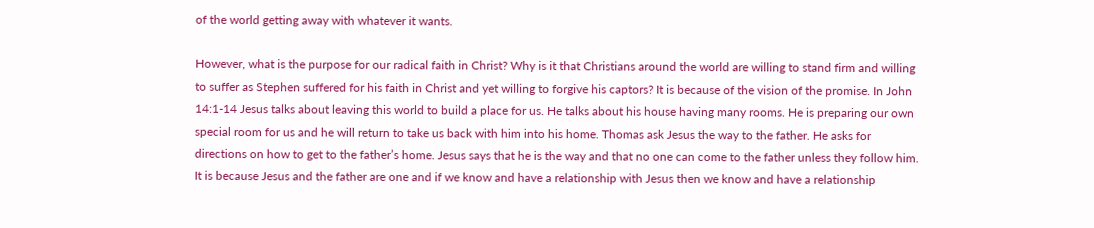of the world getting away with whatever it wants.

However, what is the purpose for our radical faith in Christ? Why is it that Christians around the world are willing to stand firm and willing to suffer as Stephen suffered for his faith in Christ and yet willing to forgive his captors? It is because of the vision of the promise. In John 14:1-14 Jesus talks about leaving this world to build a place for us. He talks about his house having many rooms. He is preparing our own special room for us and he will return to take us back with him into his home. Thomas ask Jesus the way to the father. He asks for directions on how to get to the father’s home. Jesus says that he is the way and that no one can come to the father unless they follow him. It is because Jesus and the father are one and if we know and have a relationship with Jesus then we know and have a relationship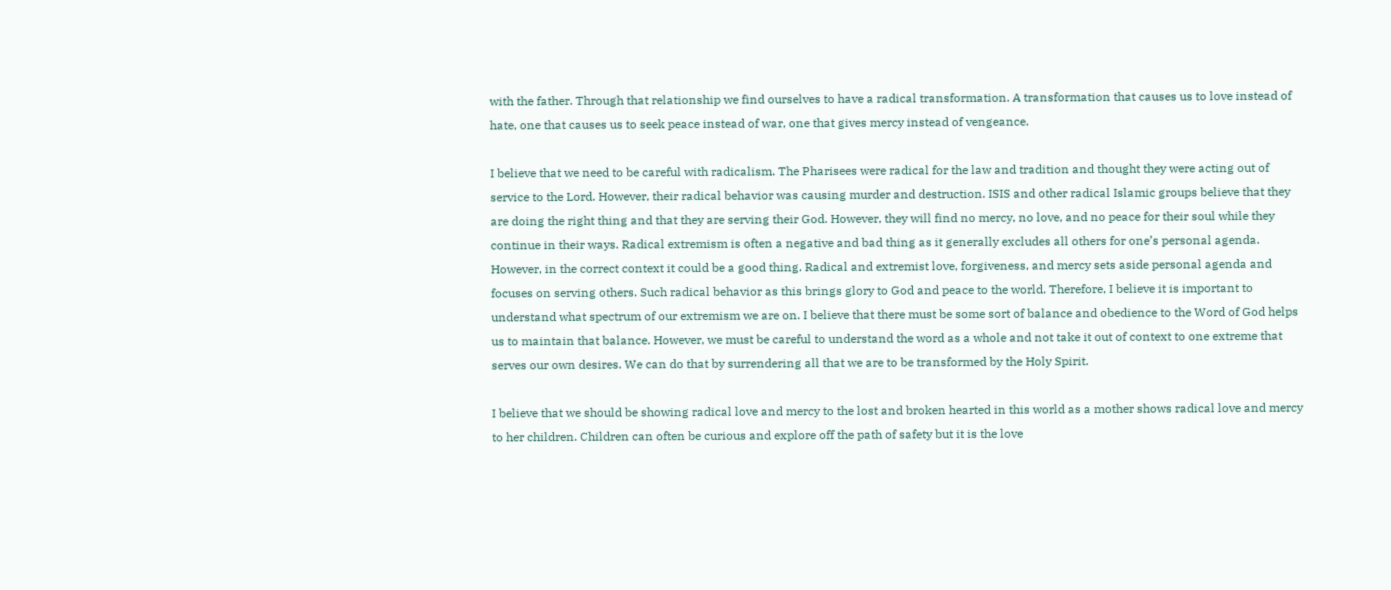with the father. Through that relationship we find ourselves to have a radical transformation. A transformation that causes us to love instead of hate, one that causes us to seek peace instead of war, one that gives mercy instead of vengeance.

I believe that we need to be careful with radicalism. The Pharisees were radical for the law and tradition and thought they were acting out of service to the Lord. However, their radical behavior was causing murder and destruction. ISIS and other radical Islamic groups believe that they are doing the right thing and that they are serving their God. However, they will find no mercy, no love, and no peace for their soul while they continue in their ways. Radical extremism is often a negative and bad thing as it generally excludes all others for one’s personal agenda. However, in the correct context it could be a good thing. Radical and extremist love, forgiveness, and mercy sets aside personal agenda and focuses on serving others. Such radical behavior as this brings glory to God and peace to the world. Therefore, I believe it is important to understand what spectrum of our extremism we are on. I believe that there must be some sort of balance and obedience to the Word of God helps us to maintain that balance. However, we must be careful to understand the word as a whole and not take it out of context to one extreme that serves our own desires. We can do that by surrendering all that we are to be transformed by the Holy Spirit.

I believe that we should be showing radical love and mercy to the lost and broken hearted in this world as a mother shows radical love and mercy to her children. Children can often be curious and explore off the path of safety but it is the love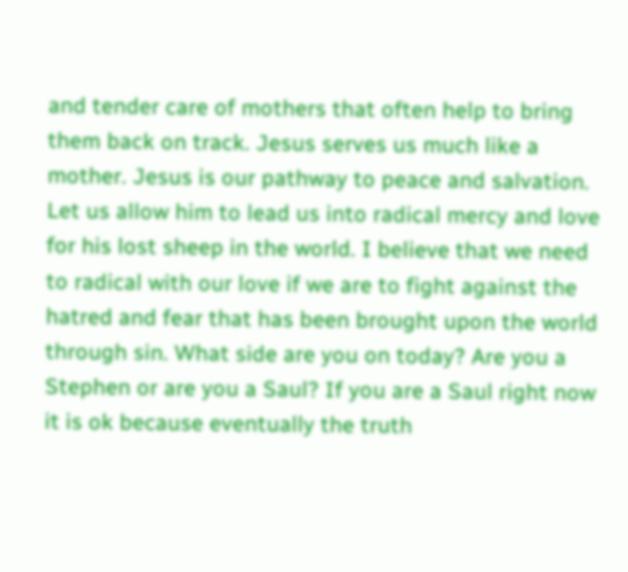and tender care of mothers that often help to bring them back on track. Jesus serves us much like a mother. Jesus is our pathway to peace and salvation. Let us allow him to lead us into radical mercy and love for his lost sheep in the world. I believe that we need to radical with our love if we are to fight against the hatred and fear that has been brought upon the world through sin. What side are you on today? Are you a Stephen or are you a Saul? If you are a Saul right now it is ok because eventually the truth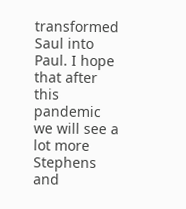transformed Saul into Paul. I hope that after this pandemic we will see a lot more Stephens and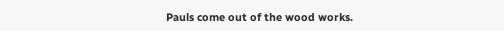Pauls come out of the wood works.